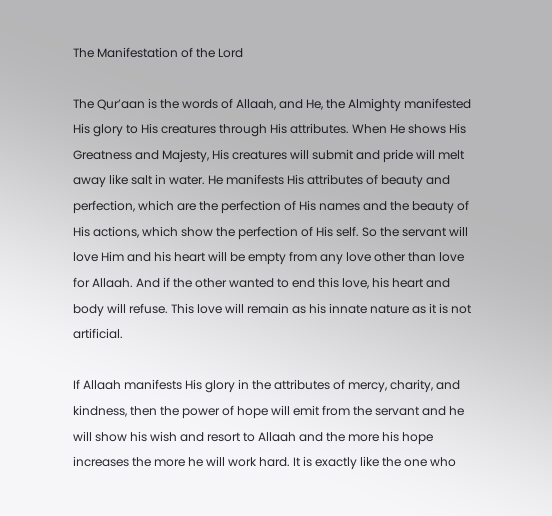The Manifestation of the Lord

The Qur’aan is the words of Allaah, and He, the Almighty manifested His glory to His creatures through His attributes. When He shows His Greatness and Majesty, His creatures will submit and pride will melt away like salt in water. He manifests His attributes of beauty and perfection, which are the perfection of His names and the beauty of His actions, which show the perfection of His self. So the servant will love Him and his heart will be empty from any love other than love for Allaah. And if the other wanted to end this love, his heart and body will refuse. This love will remain as his innate nature as it is not artificial.

If Allaah manifests His glory in the attributes of mercy, charity, and kindness, then the power of hope will emit from the servant and he will show his wish and resort to Allaah and the more his hope increases the more he will work hard. It is exactly like the one who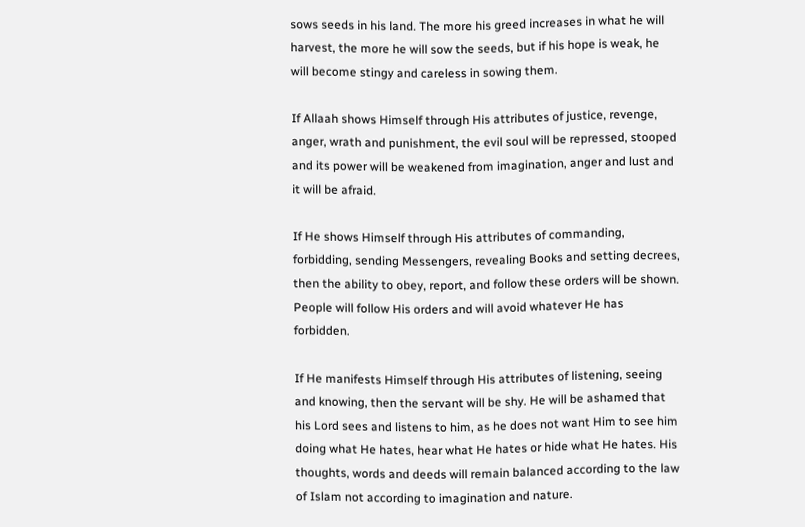sows seeds in his land. The more his greed increases in what he will harvest, the more he will sow the seeds, but if his hope is weak, he will become stingy and careless in sowing them.

If Allaah shows Himself through His attributes of justice, revenge, anger, wrath and punishment, the evil soul will be repressed, stooped and its power will be weakened from imagination, anger and lust and it will be afraid.

If He shows Himself through His attributes of commanding, forbidding, sending Messengers, revealing Books and setting decrees, then the ability to obey, report, and follow these orders will be shown. People will follow His orders and will avoid whatever He has forbidden.

If He manifests Himself through His attributes of listening, seeing and knowing, then the servant will be shy. He will be ashamed that his Lord sees and listens to him, as he does not want Him to see him doing what He hates, hear what He hates or hide what He hates. His thoughts, words and deeds will remain balanced according to the law of Islam not according to imagination and nature.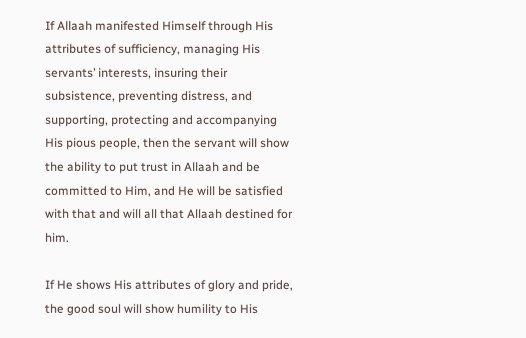If Allaah manifested Himself through His attributes of sufficiency, managing His servants’ interests, insuring their subsistence, preventing distress, and supporting, protecting and accompanying His pious people, then the servant will show the ability to put trust in Allaah and be committed to Him, and He will be satisfied with that and will all that Allaah destined for him.

If He shows His attributes of glory and pride, the good soul will show humility to His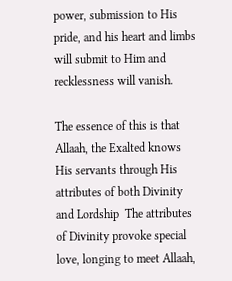power, submission to His pride, and his heart and limbs will submit to Him and recklessness will vanish.

The essence of this is that Allaah, the Exalted knows His servants through His attributes of both Divinity and Lordship  The attributes of Divinity provoke special love, longing to meet Allaah,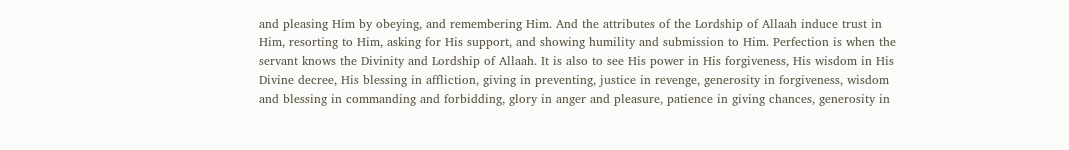and pleasing Him by obeying, and remembering Him. And the attributes of the Lordship of Allaah induce trust in Him, resorting to Him, asking for His support, and showing humility and submission to Him. Perfection is when the servant knows the Divinity and Lordship of Allaah. It is also to see His power in His forgiveness, His wisdom in His Divine decree, His blessing in affliction, giving in preventing, justice in revenge, generosity in forgiveness, wisdom and blessing in commanding and forbidding, glory in anger and pleasure, patience in giving chances, generosity in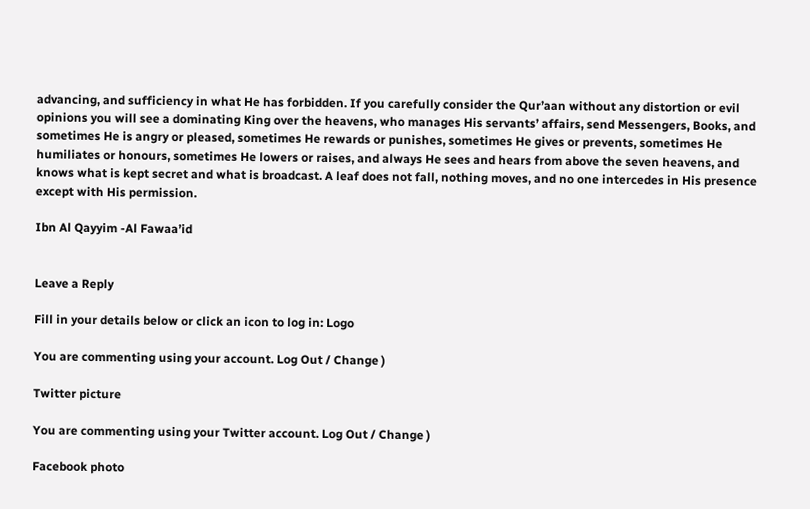advancing, and sufficiency in what He has forbidden. If you carefully consider the Qur’aan without any distortion or evil opinions you will see a dominating King over the heavens, who manages His servants’ affairs, send Messengers, Books, and sometimes He is angry or pleased, sometimes He rewards or punishes, sometimes He gives or prevents, sometimes He humiliates or honours, sometimes He lowers or raises, and always He sees and hears from above the seven heavens, and knows what is kept secret and what is broadcast. A leaf does not fall, nothing moves, and no one intercedes in His presence except with His permission.

Ibn Al Qayyim -Al Fawaa’id


Leave a Reply

Fill in your details below or click an icon to log in: Logo

You are commenting using your account. Log Out / Change )

Twitter picture

You are commenting using your Twitter account. Log Out / Change )

Facebook photo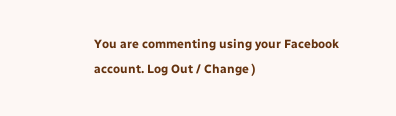You are commenting using your Facebook account. Log Out / Change )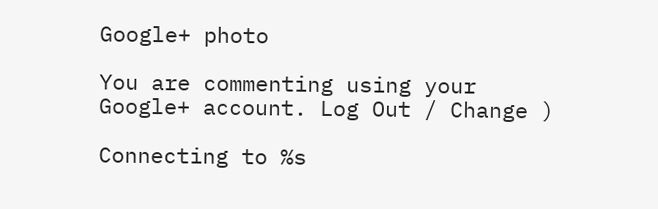Google+ photo

You are commenting using your Google+ account. Log Out / Change )

Connecting to %s